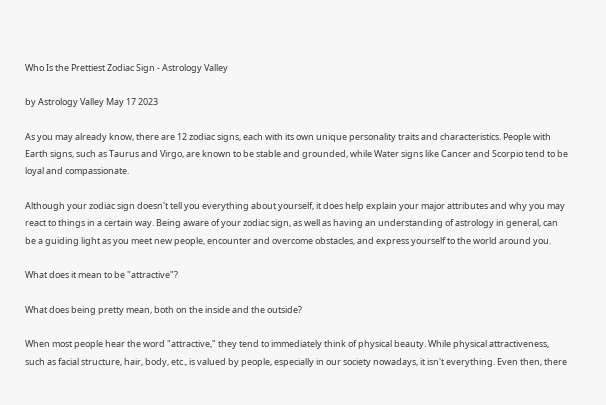Who Is the Prettiest Zodiac Sign - Astrology Valley

by Astrology Valley May 17 2023

As you may already know, there are 12 zodiac signs, each with its own unique personality traits and characteristics. People with Earth signs, such as Taurus and Virgo, are known to be stable and grounded, while Water signs like Cancer and Scorpio tend to be loyal and compassionate.

Although your zodiac sign doesn't tell you everything about yourself, it does help explain your major attributes and why you may react to things in a certain way. Being aware of your zodiac sign, as well as having an understanding of astrology in general, can be a guiding light as you meet new people, encounter and overcome obstacles, and express yourself to the world around you.

What does it mean to be "attractive"?

What does being pretty mean, both on the inside and the outside?

When most people hear the word "attractive," they tend to immediately think of physical beauty. While physical attractiveness, such as facial structure, hair, body, etc., is valued by people, especially in our society nowadays, it isn't everything. Even then, there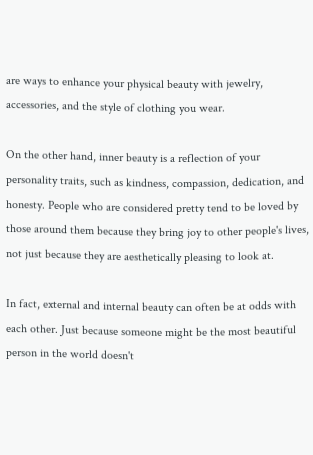are ways to enhance your physical beauty with jewelry, accessories, and the style of clothing you wear.

On the other hand, inner beauty is a reflection of your personality traits, such as kindness, compassion, dedication, and honesty. People who are considered pretty tend to be loved by those around them because they bring joy to other people's lives, not just because they are aesthetically pleasing to look at.

In fact, external and internal beauty can often be at odds with each other. Just because someone might be the most beautiful person in the world doesn't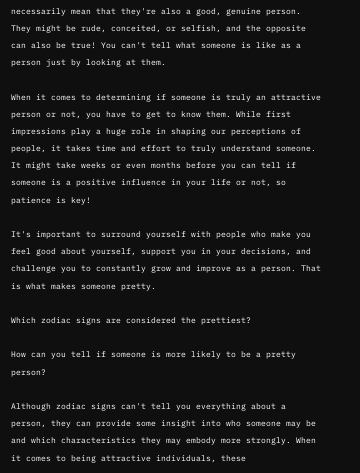necessarily mean that they're also a good, genuine person. They might be rude, conceited, or selfish, and the opposite can also be true! You can't tell what someone is like as a person just by looking at them.

When it comes to determining if someone is truly an attractive person or not, you have to get to know them. While first impressions play a huge role in shaping our perceptions of people, it takes time and effort to truly understand someone. It might take weeks or even months before you can tell if someone is a positive influence in your life or not, so patience is key!

It's important to surround yourself with people who make you feel good about yourself, support you in your decisions, and challenge you to constantly grow and improve as a person. That is what makes someone pretty.

Which zodiac signs are considered the prettiest?

How can you tell if someone is more likely to be a pretty person?

Although zodiac signs can't tell you everything about a person, they can provide some insight into who someone may be and which characteristics they may embody more strongly. When it comes to being attractive individuals, these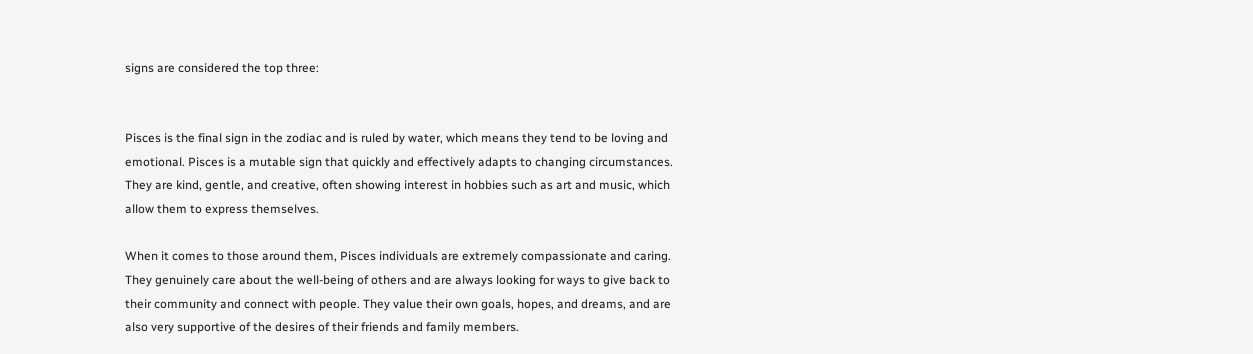signs are considered the top three:


Pisces is the final sign in the zodiac and is ruled by water, which means they tend to be loving and emotional. Pisces is a mutable sign that quickly and effectively adapts to changing circumstances. They are kind, gentle, and creative, often showing interest in hobbies such as art and music, which allow them to express themselves.

When it comes to those around them, Pisces individuals are extremely compassionate and caring. They genuinely care about the well-being of others and are always looking for ways to give back to their community and connect with people. They value their own goals, hopes, and dreams, and are also very supportive of the desires of their friends and family members.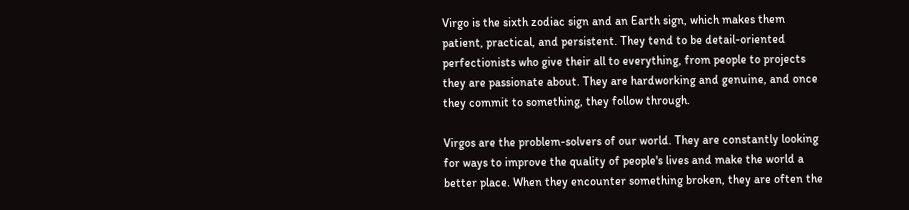Virgo is the sixth zodiac sign and an Earth sign, which makes them patient, practical, and persistent. They tend to be detail-oriented perfectionists who give their all to everything, from people to projects they are passionate about. They are hardworking and genuine, and once they commit to something, they follow through.

Virgos are the problem-solvers of our world. They are constantly looking for ways to improve the quality of people's lives and make the world a better place. When they encounter something broken, they are often the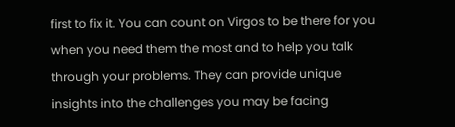first to fix it. You can count on Virgos to be there for you when you need them the most and to help you talk through your problems. They can provide unique insights into the challenges you may be facing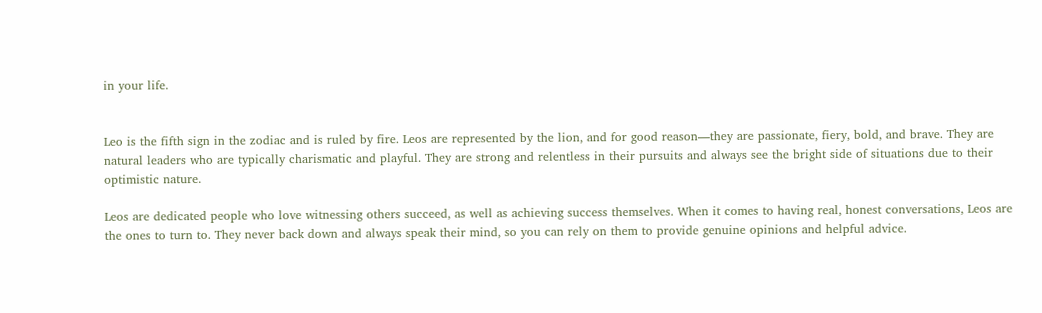in your life.


Leo is the fifth sign in the zodiac and is ruled by fire. Leos are represented by the lion, and for good reason—they are passionate, fiery, bold, and brave. They are natural leaders who are typically charismatic and playful. They are strong and relentless in their pursuits and always see the bright side of situations due to their optimistic nature.

Leos are dedicated people who love witnessing others succeed, as well as achieving success themselves. When it comes to having real, honest conversations, Leos are the ones to turn to. They never back down and always speak their mind, so you can rely on them to provide genuine opinions and helpful advice.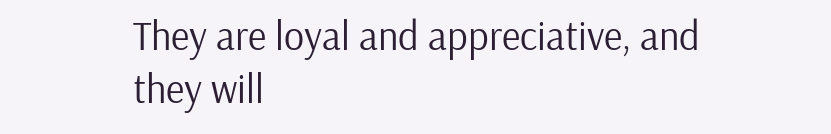They are loyal and appreciative, and they will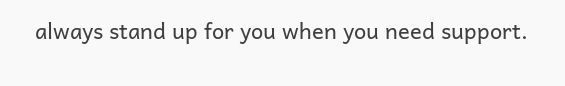always stand up for you when you need support.